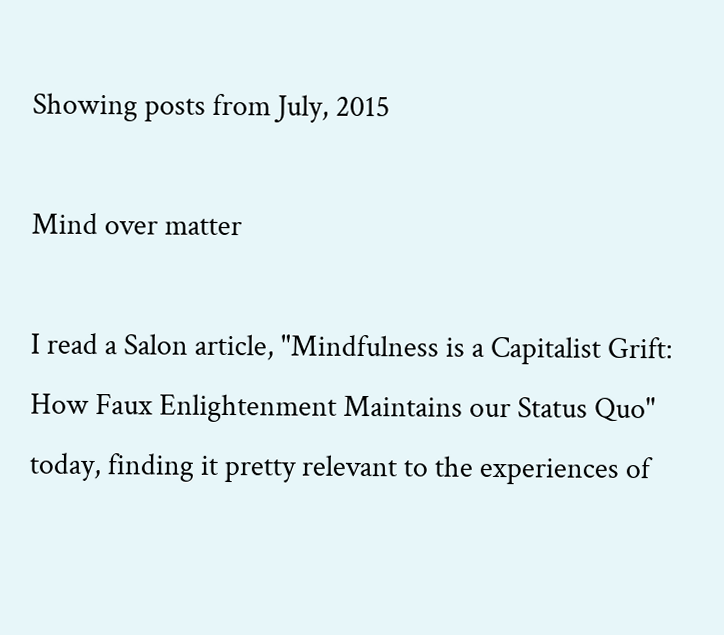Showing posts from July, 2015

Mind over matter

I read a Salon article, "Mindfulness is a Capitalist Grift: How Faux Enlightenment Maintains our Status Quo" today, finding it pretty relevant to the experiences of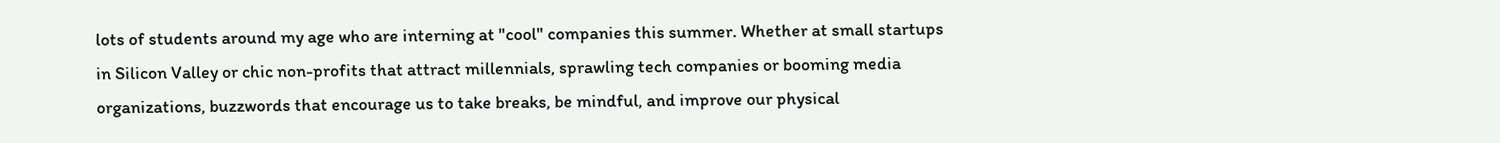lots of students around my age who are interning at "cool" companies this summer. Whether at small startups in Silicon Valley or chic non-profits that attract millennials, sprawling tech companies or booming media organizations, buzzwords that encourage us to take breaks, be mindful, and improve our physical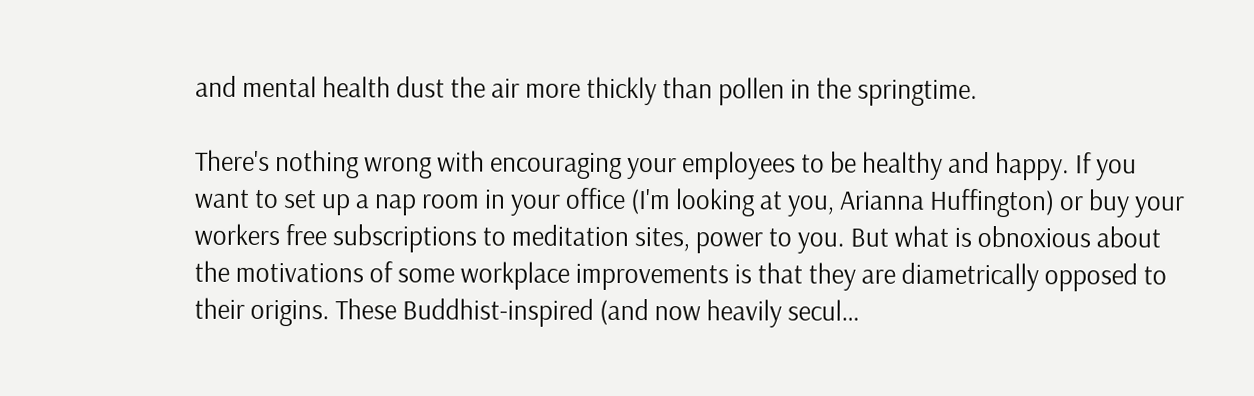and mental health dust the air more thickly than pollen in the springtime.

There's nothing wrong with encouraging your employees to be healthy and happy. If you want to set up a nap room in your office (I'm looking at you, Arianna Huffington) or buy your workers free subscriptions to meditation sites, power to you. But what is obnoxious about the motivations of some workplace improvements is that they are diametrically opposed to their origins. These Buddhist-inspired (and now heavily secul…